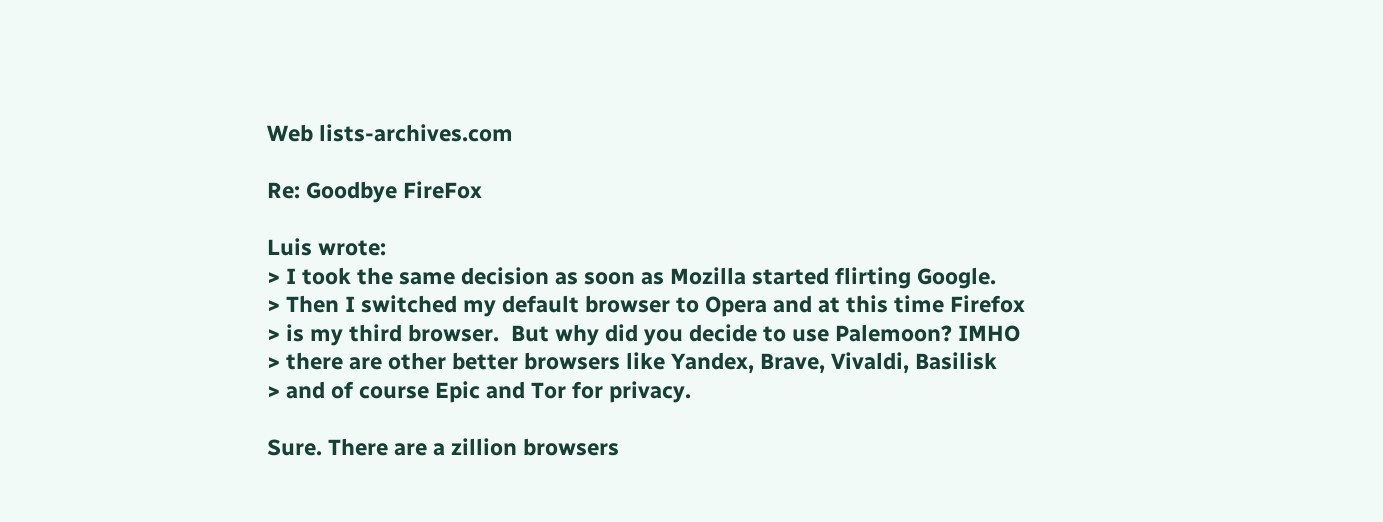Web lists-archives.com

Re: Goodbye FireFox

Luis wrote:
> I took the same decision as soon as Mozilla started flirting Google.
> Then I switched my default browser to Opera and at this time Firefox
> is my third browser.  But why did you decide to use Palemoon? IMHO
> there are other better browsers like Yandex, Brave, Vivaldi, Basilisk
> and of course Epic and Tor for privacy.

Sure. There are a zillion browsers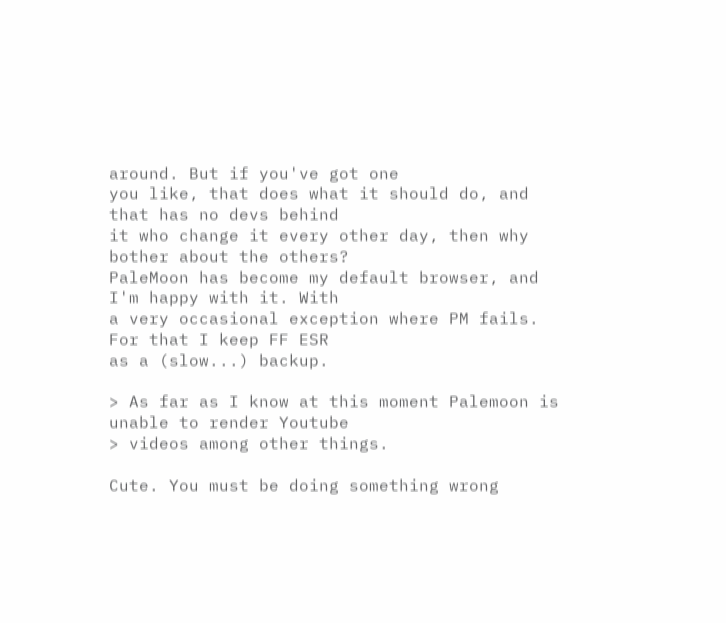around. But if you've got one
you like, that does what it should do, and that has no devs behind
it who change it every other day, then why bother about the others?
PaleMoon has become my default browser, and I'm happy with it. With
a very occasional exception where PM fails. For that I keep FF ESR
as a (slow...) backup.

> As far as I know at this moment Palemoon is unable to render Youtube
> videos among other things.

Cute. You must be doing something wrong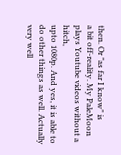then. Or "as far I know" is
a bit off-reality. My PaleMoon plays Youtube videos without a hitch,
upto 1080p. And yes, it is able to do other things as well. Actually
very well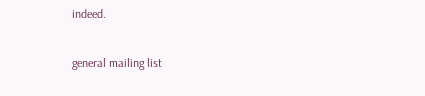indeed.


general mailing list